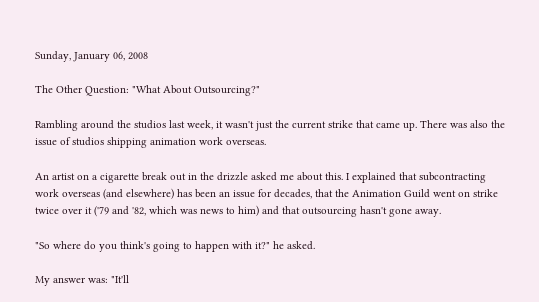Sunday, January 06, 2008

The Other Question: "What About Outsourcing?"

Rambling around the studios last week, it wasn't just the current strike that came up. There was also the issue of studios shipping animation work overseas.

An artist on a cigarette break out in the drizzle asked me about this. I explained that subcontracting work overseas (and elsewhere) has been an issue for decades, that the Animation Guild went on strike twice over it ('79 and '82, which was news to him) and that outsourcing hasn't gone away.

"So where do you think's going to happen with it?" he asked.

My answer was: "It'll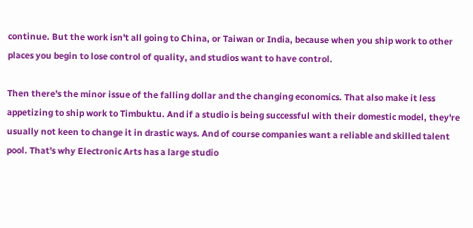continue. But the work isn't all going to China, or Taiwan or India, because when you ship work to other places you begin to lose control of quality, and studios want to have control.

Then there's the minor issue of the falling dollar and the changing economics. That also make it less appetizing to ship work to Timbuktu. And if a studio is being successful with their domestic model, they're usually not keen to change it in drastic ways. And of course companies want a reliable and skilled talent pool. That's why Electronic Arts has a large studio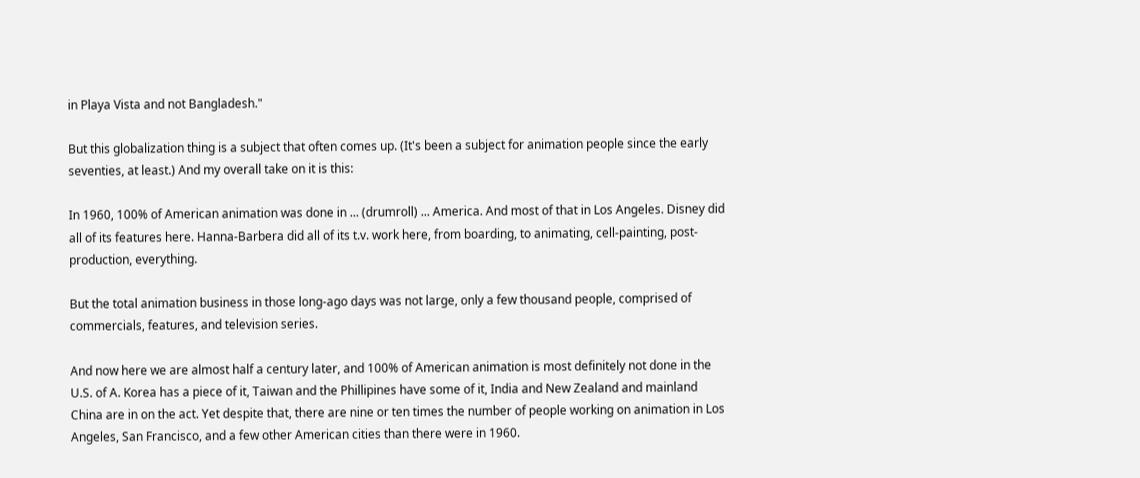in Playa Vista and not Bangladesh."

But this globalization thing is a subject that often comes up. (It's been a subject for animation people since the early seventies, at least.) And my overall take on it is this:

In 1960, 100% of American animation was done in ... (drumroll) ... America. And most of that in Los Angeles. Disney did all of its features here. Hanna-Barbera did all of its t.v. work here, from boarding, to animating, cell-painting, post-production, everything.

But the total animation business in those long-ago days was not large, only a few thousand people, comprised of commercials, features, and television series.

And now here we are almost half a century later, and 100% of American animation is most definitely not done in the U.S. of A. Korea has a piece of it, Taiwan and the Phillipines have some of it, India and New Zealand and mainland China are in on the act. Yet despite that, there are nine or ten times the number of people working on animation in Los Angeles, San Francisco, and a few other American cities than there were in 1960.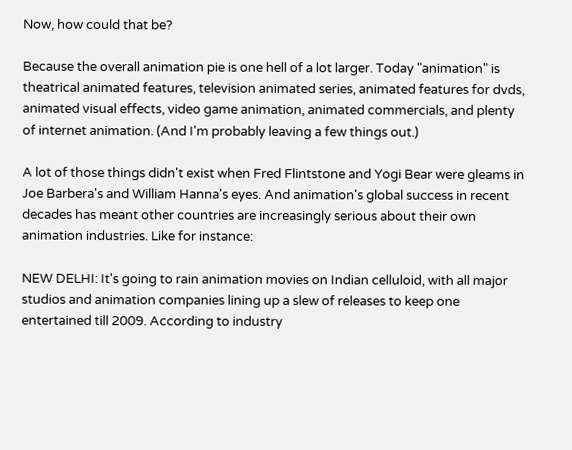Now, how could that be?

Because the overall animation pie is one hell of a lot larger. Today "animation" is theatrical animated features, television animated series, animated features for dvds, animated visual effects, video game animation, animated commercials, and plenty of internet animation. (And I'm probably leaving a few things out.)

A lot of those things didn't exist when Fred Flintstone and Yogi Bear were gleams in Joe Barbera's and William Hanna's eyes. And animation's global success in recent decades has meant other countries are increasingly serious about their own animation industries. Like for instance:

NEW DELHI: It's going to rain animation movies on Indian celluloid, with all major studios and animation companies lining up a slew of releases to keep one entertained till 2009. According to industry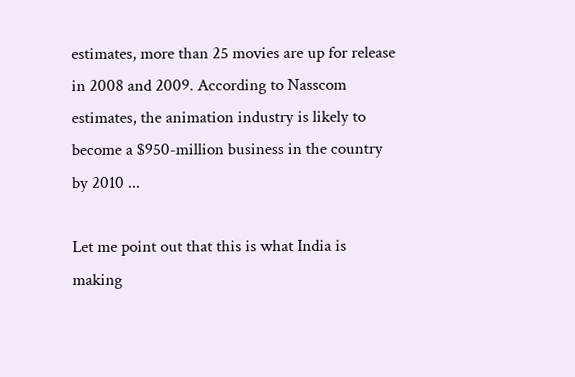estimates, more than 25 movies are up for release in 2008 and 2009. According to Nasscom estimates, the animation industry is likely to become a $950-million business in the country by 2010 ...

Let me point out that this is what India is making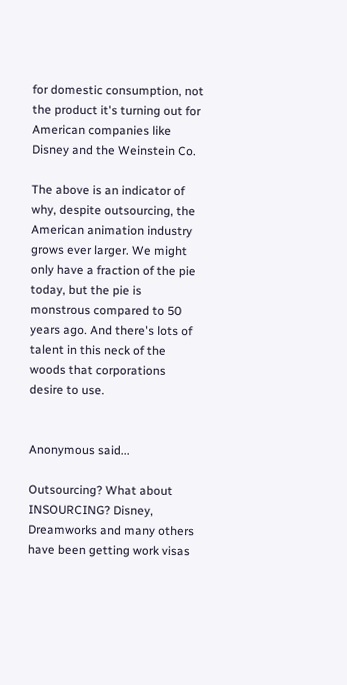for domestic consumption, not the product it's turning out for American companies like Disney and the Weinstein Co.

The above is an indicator of why, despite outsourcing, the American animation industry grows ever larger. We might only have a fraction of the pie today, but the pie is monstrous compared to 50 years ago. And there's lots of talent in this neck of the woods that corporations desire to use.


Anonymous said...

Outsourcing? What about INSOURCING? Disney, Dreamworks and many others have been getting work visas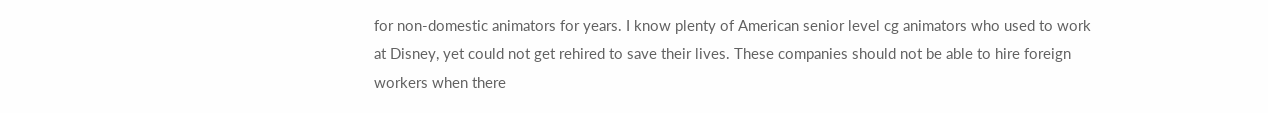for non-domestic animators for years. I know plenty of American senior level cg animators who used to work at Disney, yet could not get rehired to save their lives. These companies should not be able to hire foreign workers when there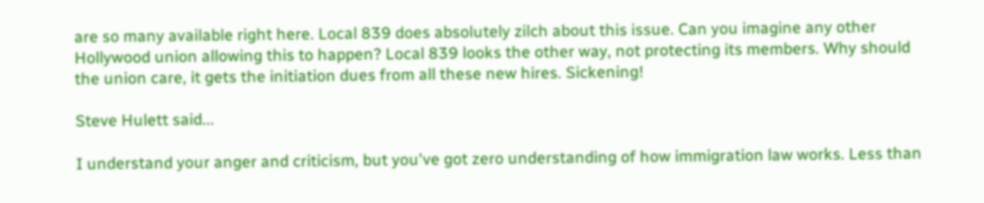are so many available right here. Local 839 does absolutely zilch about this issue. Can you imagine any other Hollywood union allowing this to happen? Local 839 looks the other way, not protecting its members. Why should the union care, it gets the initiation dues from all these new hires. Sickening!

Steve Hulett said...

I understand your anger and criticism, but you've got zero understanding of how immigration law works. Less than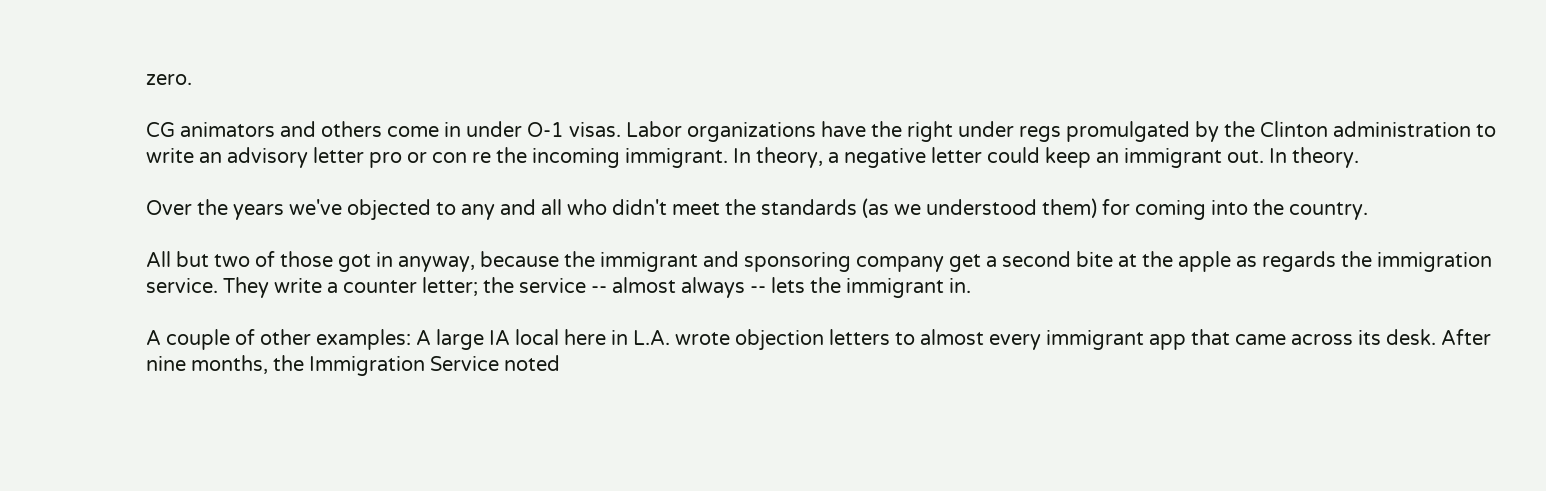zero.

CG animators and others come in under O-1 visas. Labor organizations have the right under regs promulgated by the Clinton administration to write an advisory letter pro or con re the incoming immigrant. In theory, a negative letter could keep an immigrant out. In theory.

Over the years we've objected to any and all who didn't meet the standards (as we understood them) for coming into the country.

All but two of those got in anyway, because the immigrant and sponsoring company get a second bite at the apple as regards the immigration service. They write a counter letter; the service -- almost always -- lets the immigrant in.

A couple of other examples: A large IA local here in L.A. wrote objection letters to almost every immigrant app that came across its desk. After nine months, the Immigration Service noted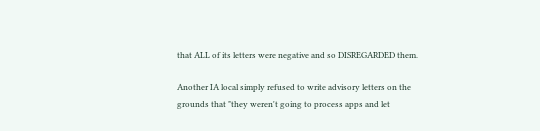that ALL of its letters were negative and so DISREGARDED them.

Another IA local simply refused to write advisory letters on the grounds that "they weren't going to process apps and let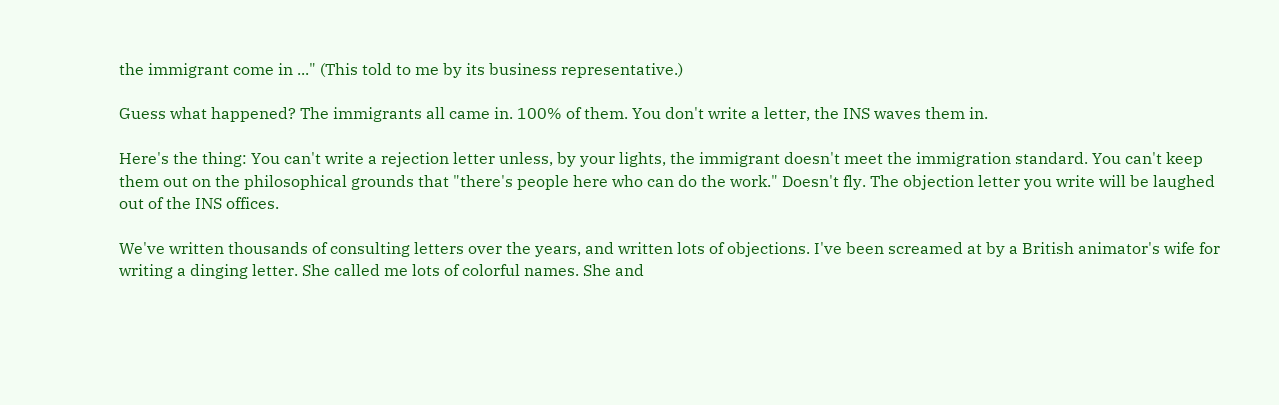the immigrant come in ..." (This told to me by its business representative.)

Guess what happened? The immigrants all came in. 100% of them. You don't write a letter, the INS waves them in.

Here's the thing: You can't write a rejection letter unless, by your lights, the immigrant doesn't meet the immigration standard. You can't keep them out on the philosophical grounds that "there's people here who can do the work." Doesn't fly. The objection letter you write will be laughed out of the INS offices.

We've written thousands of consulting letters over the years, and written lots of objections. I've been screamed at by a British animator's wife for writing a dinging letter. She called me lots of colorful names. She and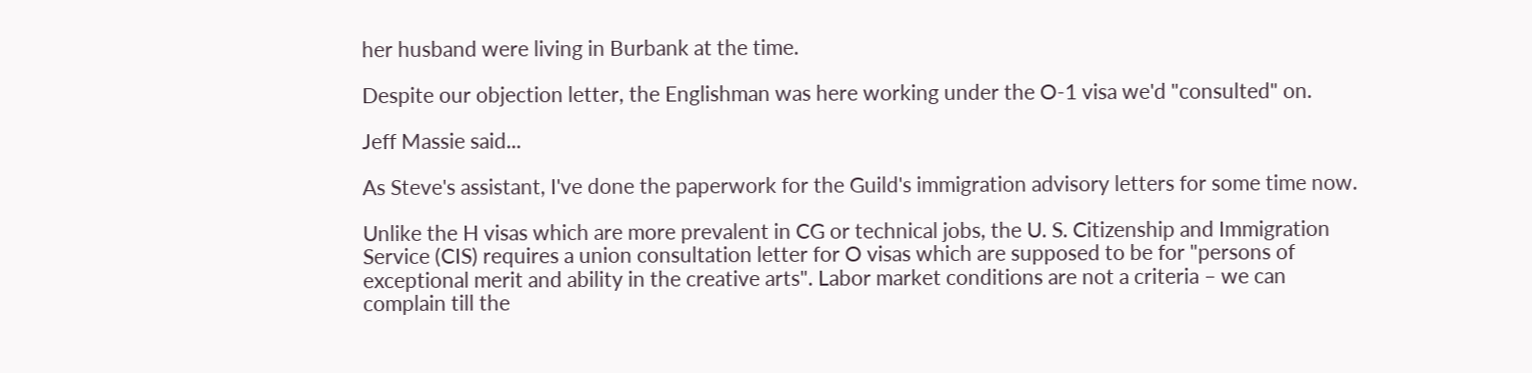her husband were living in Burbank at the time.

Despite our objection letter, the Englishman was here working under the O-1 visa we'd "consulted" on.

Jeff Massie said...

As Steve's assistant, I've done the paperwork for the Guild's immigration advisory letters for some time now.

Unlike the H visas which are more prevalent in CG or technical jobs, the U. S. Citizenship and Immigration Service (CIS) requires a union consultation letter for O visas which are supposed to be for "persons of exceptional merit and ability in the creative arts". Labor market conditions are not a criteria – we can complain till the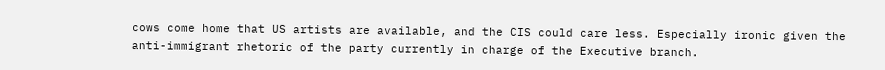cows come home that US artists are available, and the CIS could care less. Especially ironic given the anti-immigrant rhetoric of the party currently in charge of the Executive branch.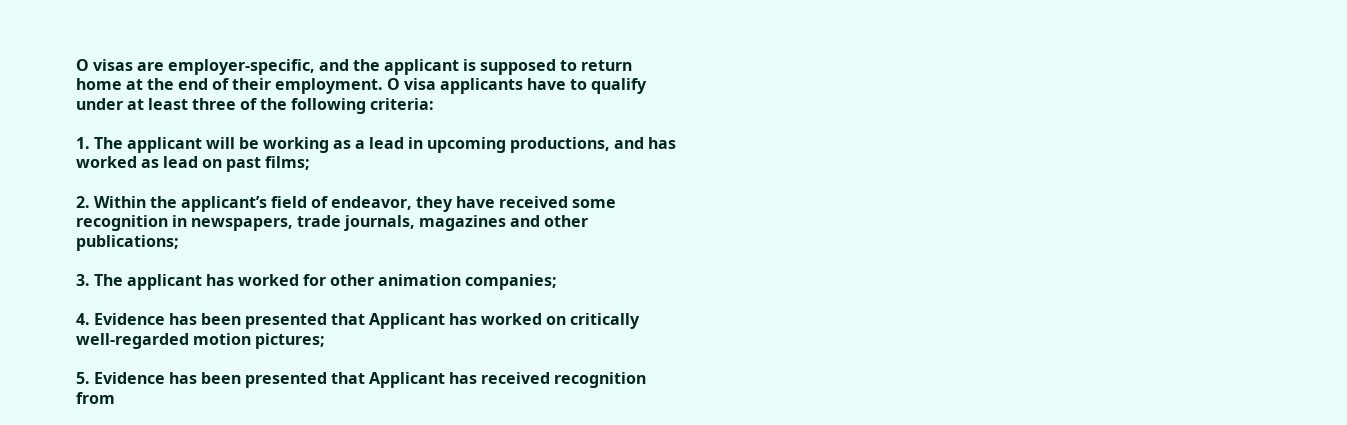O visas are employer-specific, and the applicant is supposed to return home at the end of their employment. O visa applicants have to qualify under at least three of the following criteria:

1. The applicant will be working as a lead in upcoming productions, and has worked as lead on past films;

2. Within the applicant’s field of endeavor, they have received some recognition in newspapers, trade journals, magazines and other publications;

3. The applicant has worked for other animation companies;

4. Evidence has been presented that Applicant has worked on critically well-regarded motion pictures;

5. Evidence has been presented that Applicant has received recognition from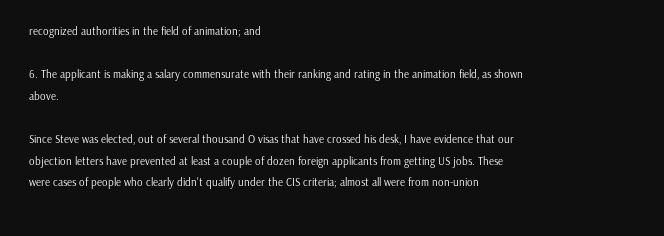recognized authorities in the field of animation; and

6. The applicant is making a salary commensurate with their ranking and rating in the animation field, as shown above.

Since Steve was elected, out of several thousand O visas that have crossed his desk, I have evidence that our objection letters have prevented at least a couple of dozen foreign applicants from getting US jobs. These were cases of people who clearly didn't qualify under the CIS criteria; almost all were from non-union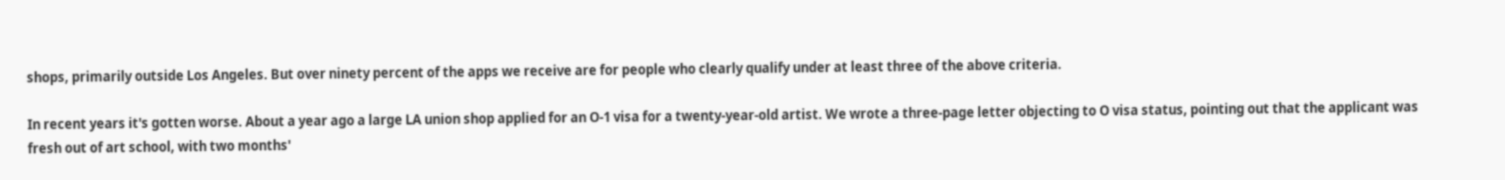shops, primarily outside Los Angeles. But over ninety percent of the apps we receive are for people who clearly qualify under at least three of the above criteria.

In recent years it's gotten worse. About a year ago a large LA union shop applied for an O-1 visa for a twenty-year-old artist. We wrote a three-page letter objecting to O visa status, pointing out that the applicant was fresh out of art school, with two months'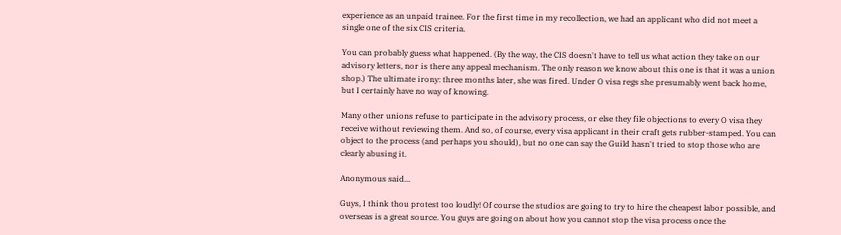experience as an unpaid trainee. For the first time in my recollection, we had an applicant who did not meet a single one of the six CIS criteria.

You can probably guess what happened. (By the way, the CIS doesn't have to tell us what action they take on our advisory letters, nor is there any appeal mechanism. The only reason we know about this one is that it was a union shop.) The ultimate irony: three months later, she was fired. Under O visa regs she presumably went back home, but I certainly have no way of knowing.

Many other unions refuse to participate in the advisory process, or else they file objections to every O visa they receive without reviewing them. And so, of course, every visa applicant in their craft gets rubber-stamped. You can object to the process (and perhaps you should), but no one can say the Guild hasn't tried to stop those who are clearly abusing it.

Anonymous said...

Guys, I think thou protest too loudly! Of course the studios are going to try to hire the cheapest labor possible, and overseas is a great source. You guys are going on about how you cannot stop the visa process once the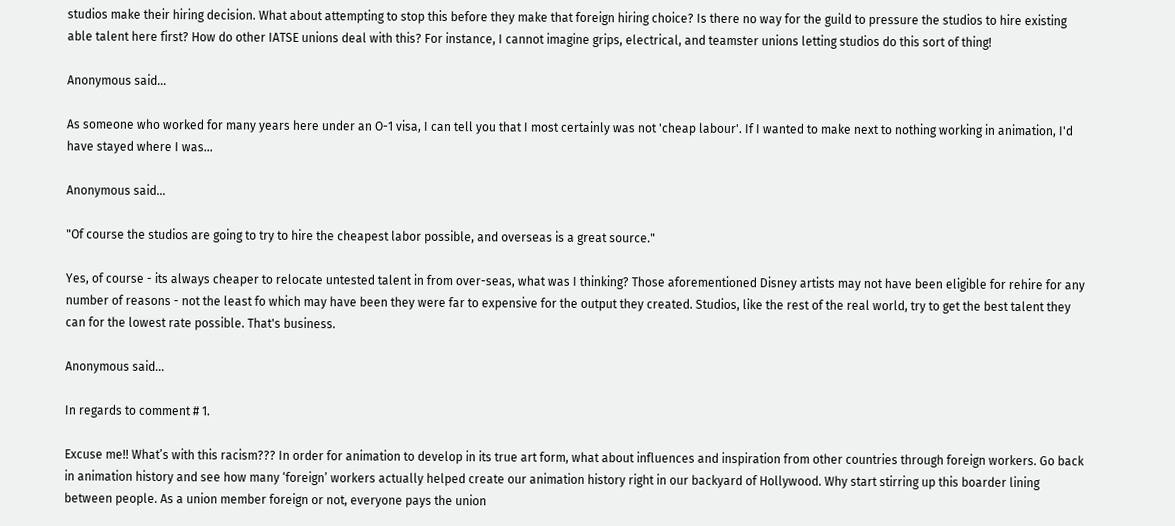studios make their hiring decision. What about attempting to stop this before they make that foreign hiring choice? Is there no way for the guild to pressure the studios to hire existing able talent here first? How do other IATSE unions deal with this? For instance, I cannot imagine grips, electrical, and teamster unions letting studios do this sort of thing!

Anonymous said...

As someone who worked for many years here under an O-1 visa, I can tell you that I most certainly was not 'cheap labour'. If I wanted to make next to nothing working in animation, I'd have stayed where I was...

Anonymous said...

"Of course the studios are going to try to hire the cheapest labor possible, and overseas is a great source."

Yes, of course - its always cheaper to relocate untested talent in from over-seas, what was I thinking? Those aforementioned Disney artists may not have been eligible for rehire for any number of reasons - not the least fo which may have been they were far to expensive for the output they created. Studios, like the rest of the real world, try to get the best talent they can for the lowest rate possible. That's business.

Anonymous said...

In regards to comment # 1.

Excuse me!! What’s with this racism??? In order for animation to develop in its true art form, what about influences and inspiration from other countries through foreign workers. Go back in animation history and see how many ‘foreign’ workers actually helped create our animation history right in our backyard of Hollywood. Why start stirring up this boarder lining between people. As a union member foreign or not, everyone pays the union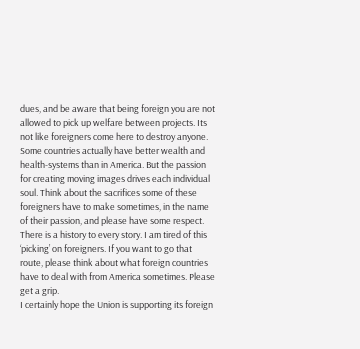dues, and be aware that being foreign you are not allowed to pick up welfare between projects. Its not like foreigners come here to destroy anyone. Some countries actually have better wealth and health-systems than in America. But the passion for creating moving images drives each individual soul. Think about the sacrifices some of these foreigners have to make sometimes, in the name of their passion, and please have some respect. There is a history to every story. I am tired of this ‘picking’ on foreigners. If you want to go that route, please think about what foreign countries have to deal with from America sometimes. Please get a grip.
I certainly hope the Union is supporting its foreign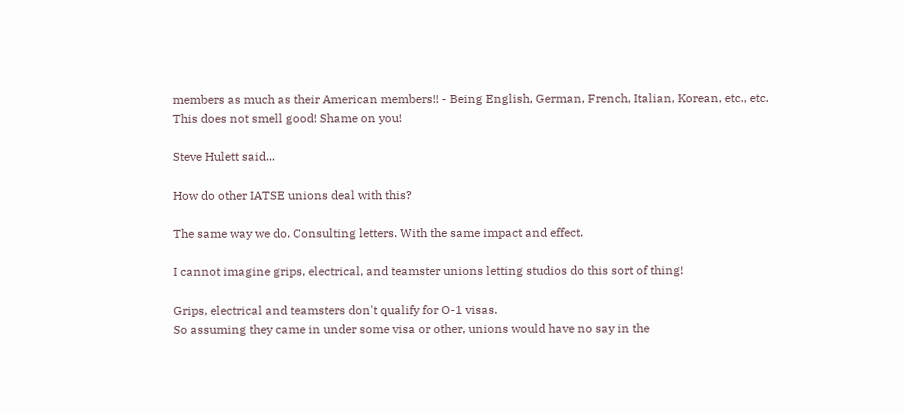members as much as their American members!! - Being English, German, French, Italian, Korean, etc., etc.
This does not smell good! Shame on you!

Steve Hulett said...

How do other IATSE unions deal with this?

The same way we do. Consulting letters. With the same impact and effect.

I cannot imagine grips, electrical, and teamster unions letting studios do this sort of thing!

Grips, electrical and teamsters don't qualify for O-1 visas.
So assuming they came in under some visa or other, unions would have no say in the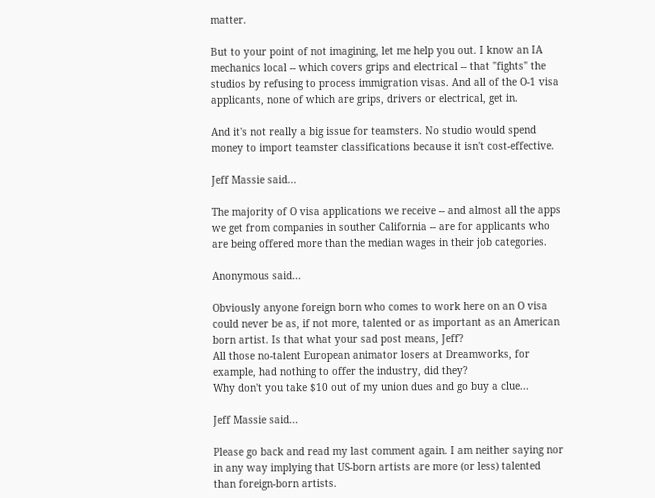matter.

But to your point of not imagining, let me help you out. I know an IA mechanics local -- which covers grips and electrical -- that "fights" the studios by refusing to process immigration visas. And all of the O-1 visa applicants, none of which are grips, drivers or electrical, get in.

And it's not really a big issue for teamsters. No studio would spend money to import teamster classifications because it isn't cost-effective.

Jeff Massie said...

The majority of O visa applications we receive -- and almost all the apps we get from companies in souther California -- are for applicants who are being offered more than the median wages in their job categories.

Anonymous said...

Obviously anyone foreign born who comes to work here on an O visa could never be as, if not more, talented or as important as an American born artist. Is that what your sad post means, Jeff?
All those no-talent European animator losers at Dreamworks, for example, had nothing to offer the industry, did they?
Why don't you take $10 out of my union dues and go buy a clue...

Jeff Massie said...

Please go back and read my last comment again. I am neither saying nor in any way implying that US-born artists are more (or less) talented than foreign-born artists.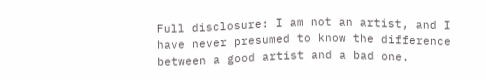Full disclosure: I am not an artist, and I have never presumed to know the difference between a good artist and a bad one.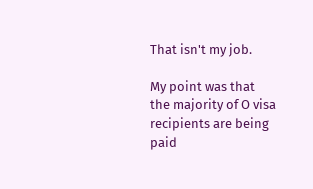That isn't my job.

My point was that the majority of O visa recipients are being paid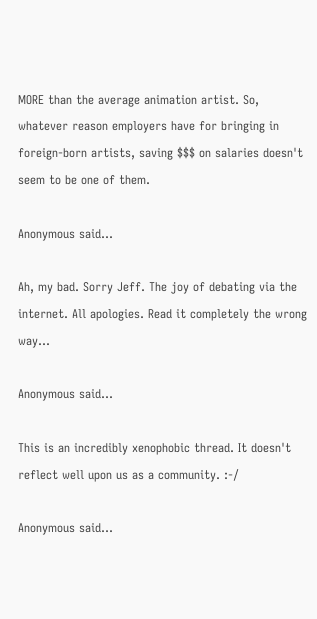MORE than the average animation artist. So, whatever reason employers have for bringing in foreign-born artists, saving $$$ on salaries doesn't seem to be one of them.

Anonymous said...

Ah, my bad. Sorry Jeff. The joy of debating via the internet. All apologies. Read it completely the wrong way...

Anonymous said...

This is an incredibly xenophobic thread. It doesn't reflect well upon us as a community. :-/

Anonymous said...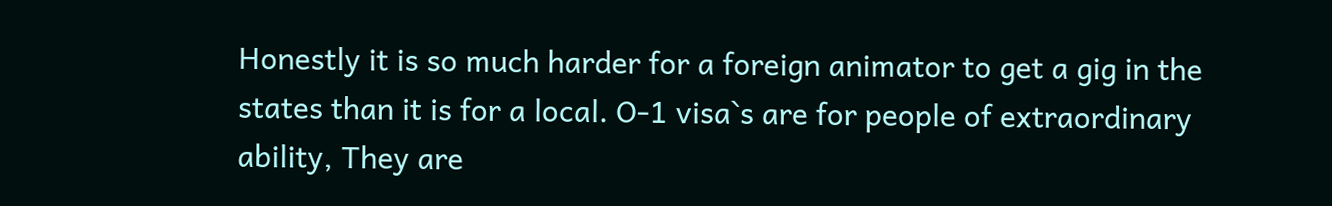Honestly it is so much harder for a foreign animator to get a gig in the states than it is for a local. O-1 visa`s are for people of extraordinary ability, They are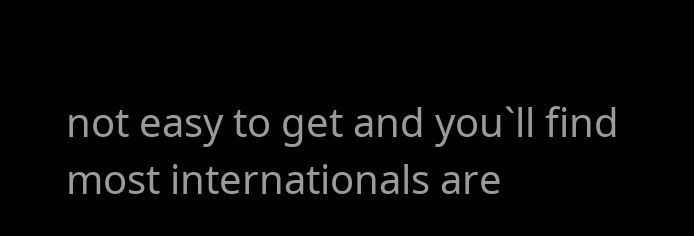not easy to get and you`ll find most internationals are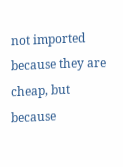not imported because they are cheap, but because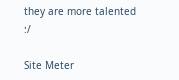they are more talented :/

Site Meter